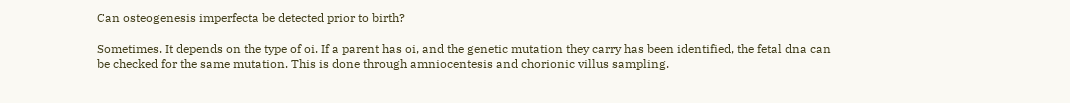Can osteogenesis imperfecta be detected prior to birth?

Sometimes. It depends on the type of oi. If a parent has oi, and the genetic mutation they carry has been identified, the fetal dna can be checked for the same mutation. This is done through amniocentesis and chorionic villus sampling.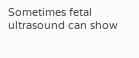Sometimes fetal ultrasound can show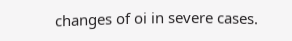changes of oi in severe cases.